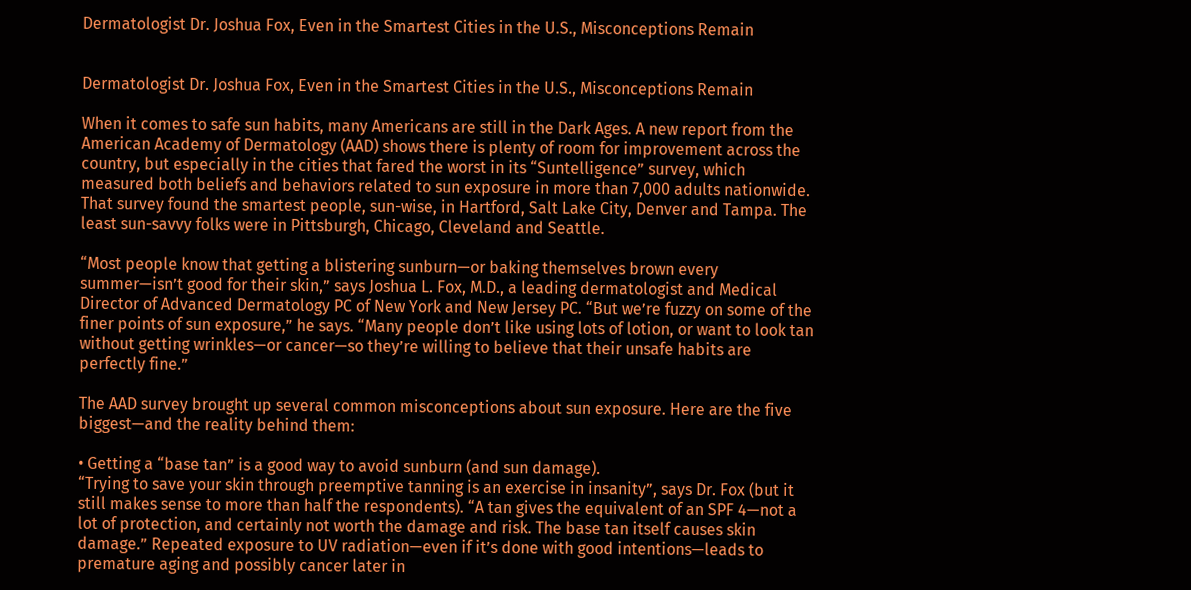Dermatologist Dr. Joshua Fox, Even in the Smartest Cities in the U.S., Misconceptions Remain


Dermatologist Dr. Joshua Fox, Even in the Smartest Cities in the U.S., Misconceptions Remain

When it comes to safe sun habits, many Americans are still in the Dark Ages. A new report from the American Academy of Dermatology (AAD) shows there is plenty of room for improvement across the country, but especially in the cities that fared the worst in its “Suntelligence” survey, which measured both beliefs and behaviors related to sun exposure in more than 7,000 adults nationwide. That survey found the smartest people, sun-wise, in Hartford, Salt Lake City, Denver and Tampa. The least sun-savvy folks were in Pittsburgh, Chicago, Cleveland and Seattle.

“Most people know that getting a blistering sunburn—or baking themselves brown every summer—isn’t good for their skin,” says Joshua L. Fox, M.D., a leading dermatologist and Medical Director of Advanced Dermatology PC of New York and New Jersey PC. “But we’re fuzzy on some of the finer points of sun exposure,” he says. “Many people don’t like using lots of lotion, or want to look tan without getting wrinkles—or cancer—so they’re willing to believe that their unsafe habits are perfectly fine.”

The AAD survey brought up several common misconceptions about sun exposure. Here are the five biggest—and the reality behind them:

• Getting a “base tan” is a good way to avoid sunburn (and sun damage).
“Trying to save your skin through preemptive tanning is an exercise in insanity”, says Dr. Fox (but it still makes sense to more than half the respondents). “A tan gives the equivalent of an SPF 4—not a lot of protection, and certainly not worth the damage and risk. The base tan itself causes skin damage.” Repeated exposure to UV radiation—even if it’s done with good intentions—leads to premature aging and possibly cancer later in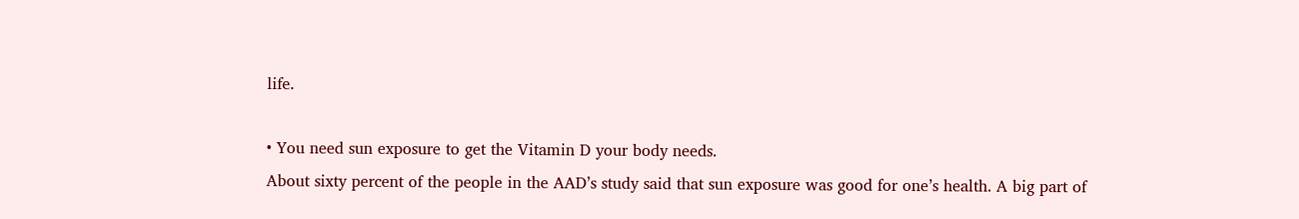life.

• You need sun exposure to get the Vitamin D your body needs.
About sixty percent of the people in the AAD’s study said that sun exposure was good for one’s health. A big part of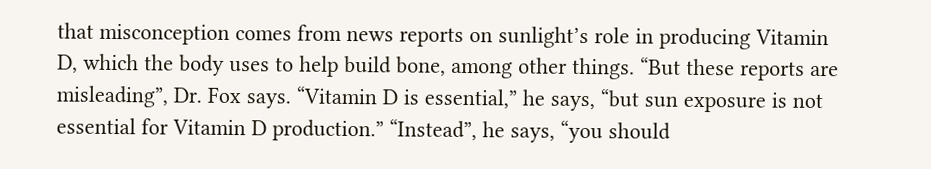that misconception comes from news reports on sunlight’s role in producing Vitamin D, which the body uses to help build bone, among other things. “But these reports are misleading”, Dr. Fox says. “Vitamin D is essential,” he says, “but sun exposure is not essential for Vitamin D production.” “Instead”, he says, “you should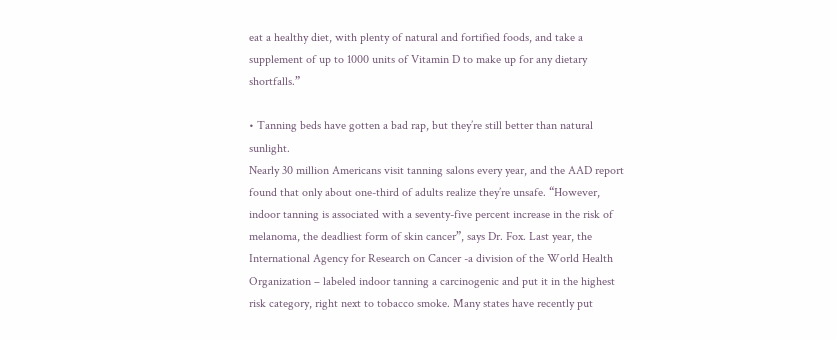eat a healthy diet, with plenty of natural and fortified foods, and take a supplement of up to 1000 units of Vitamin D to make up for any dietary shortfalls.”

• Tanning beds have gotten a bad rap, but they’re still better than natural sunlight.
Nearly 30 million Americans visit tanning salons every year, and the AAD report found that only about one-third of adults realize they’re unsafe. “However, indoor tanning is associated with a seventy-five percent increase in the risk of melanoma, the deadliest form of skin cancer”, says Dr. Fox. Last year, the International Agency for Research on Cancer -a division of the World Health Organization – labeled indoor tanning a carcinogenic and put it in the highest risk category, right next to tobacco smoke. Many states have recently put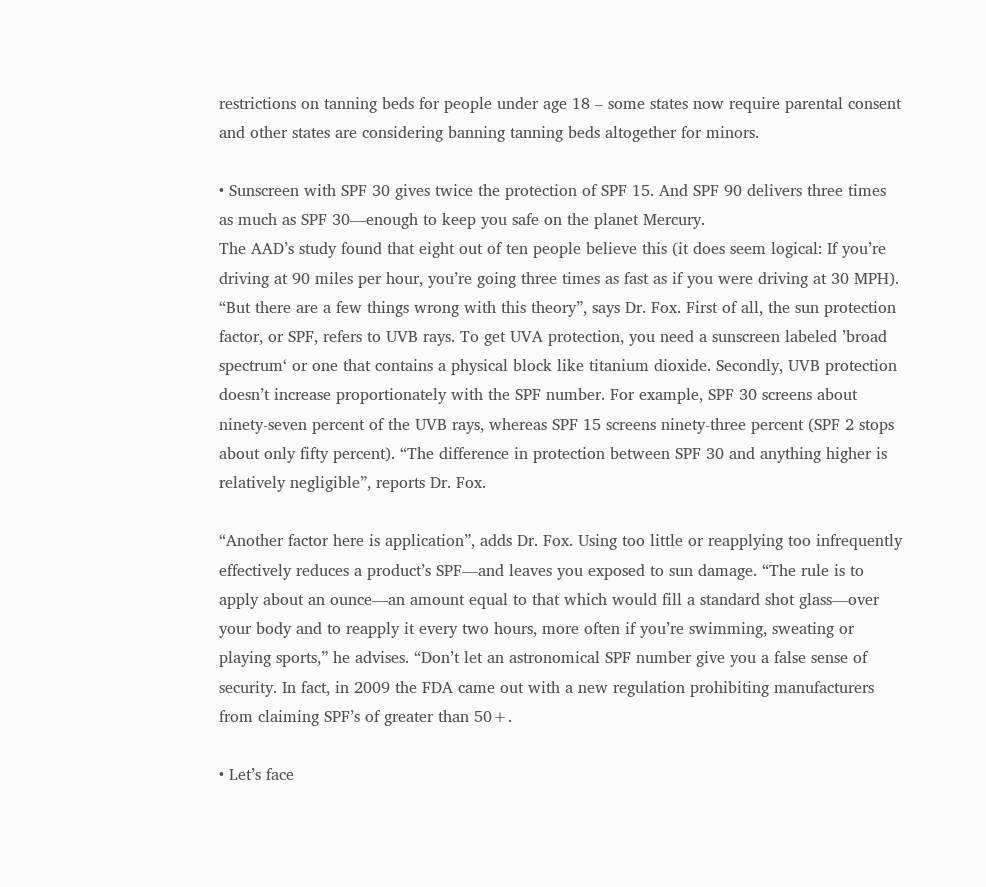restrictions on tanning beds for people under age 18 – some states now require parental consent and other states are considering banning tanning beds altogether for minors.

• Sunscreen with SPF 30 gives twice the protection of SPF 15. And SPF 90 delivers three times as much as SPF 30—enough to keep you safe on the planet Mercury.
The AAD’s study found that eight out of ten people believe this (it does seem logical: If you’re driving at 90 miles per hour, you’re going three times as fast as if you were driving at 30 MPH). “But there are a few things wrong with this theory”, says Dr. Fox. First of all, the sun protection factor, or SPF, refers to UVB rays. To get UVA protection, you need a sunscreen labeled ’broad spectrum‘ or one that contains a physical block like titanium dioxide. Secondly, UVB protection doesn’t increase proportionately with the SPF number. For example, SPF 30 screens about ninety-seven percent of the UVB rays, whereas SPF 15 screens ninety-three percent (SPF 2 stops about only fifty percent). “The difference in protection between SPF 30 and anything higher is relatively negligible”, reports Dr. Fox.

“Another factor here is application”, adds Dr. Fox. Using too little or reapplying too infrequently effectively reduces a product’s SPF—and leaves you exposed to sun damage. “The rule is to apply about an ounce—an amount equal to that which would fill a standard shot glass—over your body and to reapply it every two hours, more often if you’re swimming, sweating or playing sports,” he advises. “Don’t let an astronomical SPF number give you a false sense of security. In fact, in 2009 the FDA came out with a new regulation prohibiting manufacturers from claiming SPF’s of greater than 50+.

• Let’s face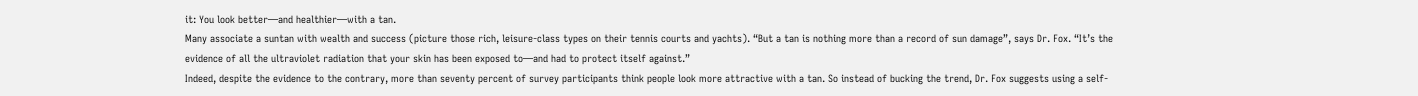it: You look better—and healthier—with a tan.
Many associate a suntan with wealth and success (picture those rich, leisure-class types on their tennis courts and yachts). “But a tan is nothing more than a record of sun damage”, says Dr. Fox. “It’s the evidence of all the ultraviolet radiation that your skin has been exposed to—and had to protect itself against.”
Indeed, despite the evidence to the contrary, more than seventy percent of survey participants think people look more attractive with a tan. So instead of bucking the trend, Dr. Fox suggests using a self-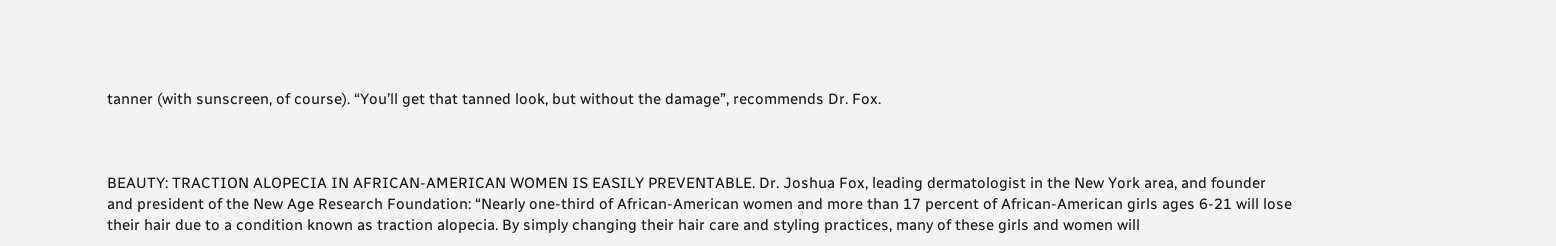tanner (with sunscreen, of course). “You’ll get that tanned look, but without the damage”, recommends Dr. Fox.



BEAUTY: TRACTION ALOPECIA IN AFRICAN-AMERICAN WOMEN IS EASILY PREVENTABLE. Dr. Joshua Fox, leading dermatologist in the New York area, and founder and president of the New Age Research Foundation: “Nearly one-third of African-American women and more than 17 percent of African-American girls ages 6-21 will lose their hair due to a condition known as traction alopecia. By simply changing their hair care and styling practices, many of these girls and women will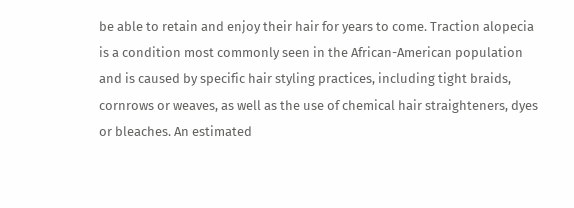be able to retain and enjoy their hair for years to come. Traction alopecia is a condition most commonly seen in the African-American population and is caused by specific hair styling practices, including tight braids, cornrows or weaves, as well as the use of chemical hair straighteners, dyes or bleaches. An estimated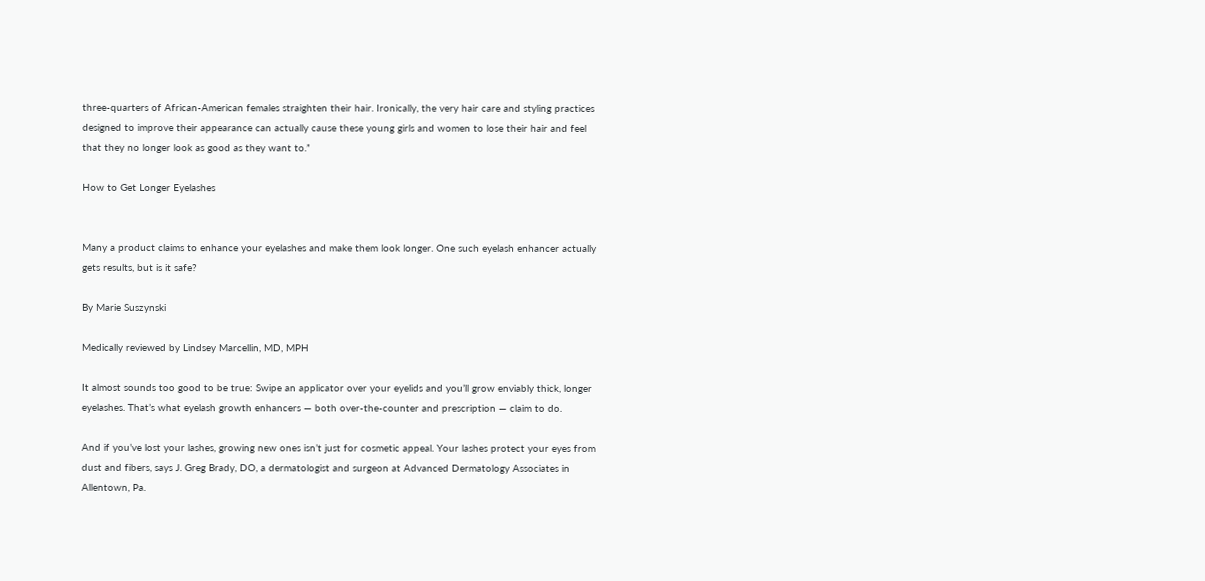three-quarters of African-American females straighten their hair. Ironically, the very hair care and styling practices designed to improve their appearance can actually cause these young girls and women to lose their hair and feel that they no longer look as good as they want to.”

How to Get Longer Eyelashes


Many a product claims to enhance your eyelashes and make them look longer. One such eyelash enhancer actually gets results, but is it safe?

By Marie Suszynski

Medically reviewed by Lindsey Marcellin, MD, MPH

It almost sounds too good to be true: Swipe an applicator over your eyelids and you’ll grow enviably thick, longer eyelashes. That’s what eyelash growth enhancers — both over-the-counter and prescription — claim to do.

And if you’ve lost your lashes, growing new ones isn’t just for cosmetic appeal. Your lashes protect your eyes from dust and fibers, says J. Greg Brady, DO, a dermatologist and surgeon at Advanced Dermatology Associates in Allentown, Pa.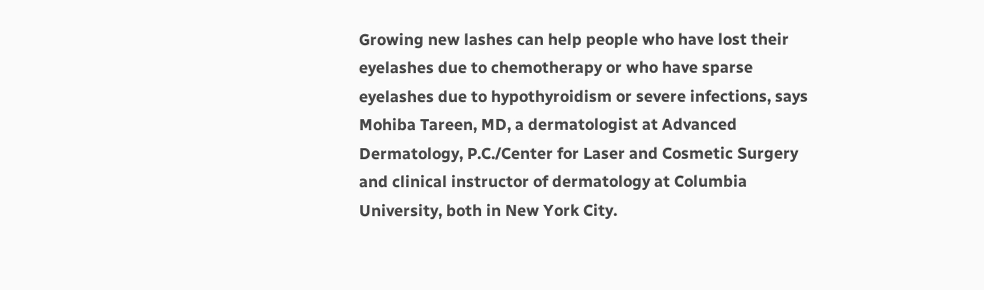Growing new lashes can help people who have lost their eyelashes due to chemotherapy or who have sparse eyelashes due to hypothyroidism or severe infections, says Mohiba Tareen, MD, a dermatologist at Advanced Dermatology, P.C./Center for Laser and Cosmetic Surgery and clinical instructor of dermatology at Columbia University, both in New York City.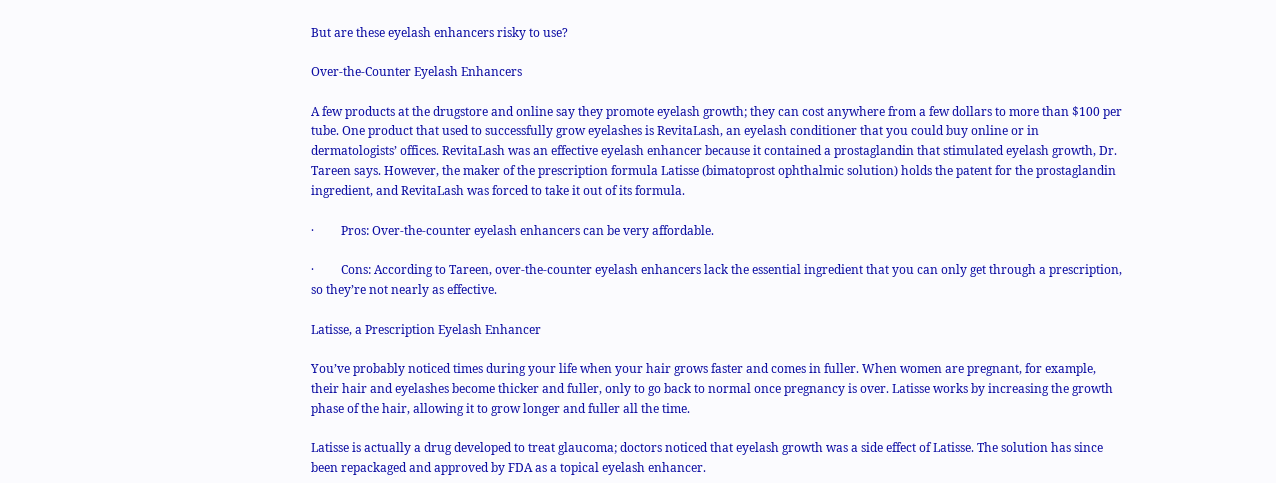But are these eyelash enhancers risky to use?

Over-the-Counter Eyelash Enhancers

A few products at the drugstore and online say they promote eyelash growth; they can cost anywhere from a few dollars to more than $100 per tube. One product that used to successfully grow eyelashes is RevitaLash, an eyelash conditioner that you could buy online or in dermatologists’ offices. RevitaLash was an effective eyelash enhancer because it contained a prostaglandin that stimulated eyelash growth, Dr. Tareen says. However, the maker of the prescription formula Latisse (bimatoprost ophthalmic solution) holds the patent for the prostaglandin ingredient, and RevitaLash was forced to take it out of its formula.

·         Pros: Over-the-counter eyelash enhancers can be very affordable.

·         Cons: According to Tareen, over-the-counter eyelash enhancers lack the essential ingredient that you can only get through a prescription, so they’re not nearly as effective.

Latisse, a Prescription Eyelash Enhancer

You’ve probably noticed times during your life when your hair grows faster and comes in fuller. When women are pregnant, for example, their hair and eyelashes become thicker and fuller, only to go back to normal once pregnancy is over. Latisse works by increasing the growth phase of the hair, allowing it to grow longer and fuller all the time.

Latisse is actually a drug developed to treat glaucoma; doctors noticed that eyelash growth was a side effect of Latisse. The solution has since been repackaged and approved by FDA as a topical eyelash enhancer.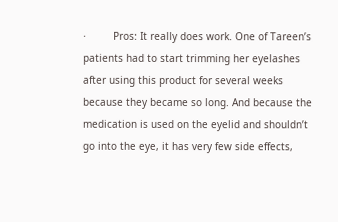·         Pros: It really does work. One of Tareen’s patients had to start trimming her eyelashes after using this product for several weeks because they became so long. And because the medication is used on the eyelid and shouldn’t go into the eye, it has very few side effects,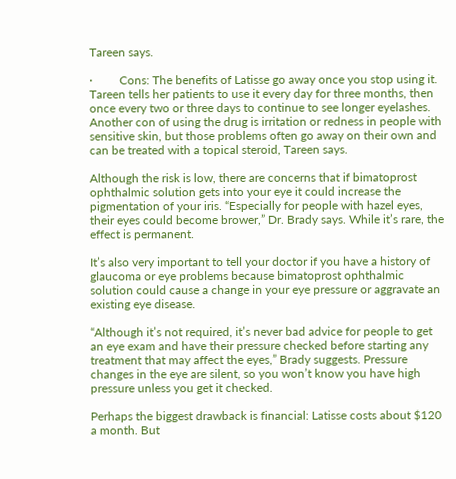Tareen says.

·         Cons: The benefits of Latisse go away once you stop using it. Tareen tells her patients to use it every day for three months, then once every two or three days to continue to see longer eyelashes. Another con of using the drug is irritation or redness in people with sensitive skin, but those problems often go away on their own and can be treated with a topical steroid, Tareen says.

Although the risk is low, there are concerns that if bimatoprost ophthalmic solution gets into your eye it could increase the pigmentation of your iris. “Especially for people with hazel eyes, their eyes could become brower,” Dr. Brady says. While it’s rare, the effect is permanent.

It’s also very important to tell your doctor if you have a history of glaucoma or eye problems because bimatoprost ophthalmic solution could cause a change in your eye pressure or aggravate an existing eye disease.

“Although it’s not required, it’s never bad advice for people to get an eye exam and have their pressure checked before starting any treatment that may affect the eyes,” Brady suggests. Pressure changes in the eye are silent, so you won’t know you have high pressure unless you get it checked.

Perhaps the biggest drawback is financial: Latisse costs about $120 a month. But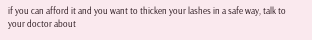if you can afford it and you want to thicken your lashes in a safe way, talk to your doctor about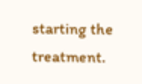starting the treatment.